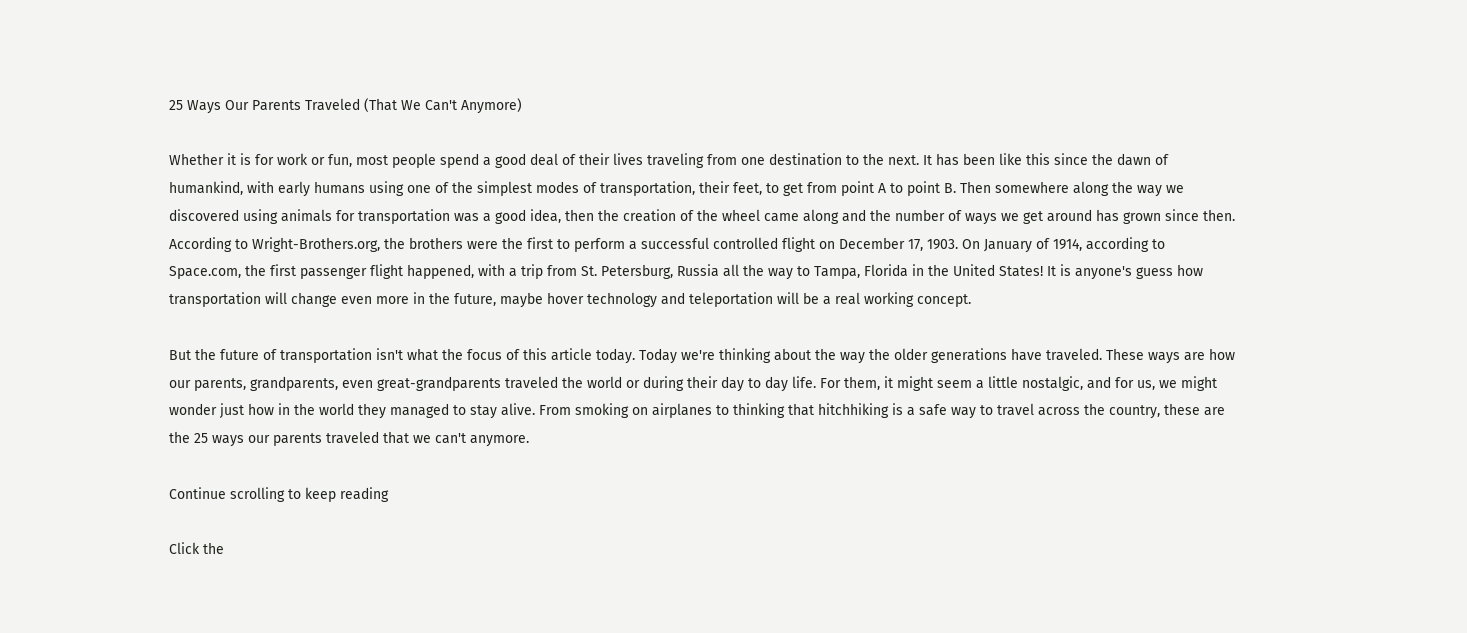25 Ways Our Parents Traveled (That We Can't Anymore)

Whether it is for work or fun, most people spend a good deal of their lives traveling from one destination to the next. It has been like this since the dawn of humankind, with early humans using one of the simplest modes of transportation, their feet, to get from point A to point B. Then somewhere along the way we discovered using animals for transportation was a good idea, then the creation of the wheel came along and the number of ways we get around has grown since then. According to Wright-Brothers.org, the brothers were the first to perform a successful controlled flight on December 17, 1903. On January of 1914, according to Space.com, the first passenger flight happened, with a trip from St. Petersburg, Russia all the way to Tampa, Florida in the United States! It is anyone's guess how transportation will change even more in the future, maybe hover technology and teleportation will be a real working concept.

But the future of transportation isn't what the focus of this article today. Today we're thinking about the way the older generations have traveled. These ways are how our parents, grandparents, even great-grandparents traveled the world or during their day to day life. For them, it might seem a little nostalgic, and for us, we might wonder just how in the world they managed to stay alive. From smoking on airplanes to thinking that hitchhiking is a safe way to travel across the country, these are the 25 ways our parents traveled that we can't anymore.

Continue scrolling to keep reading

Click the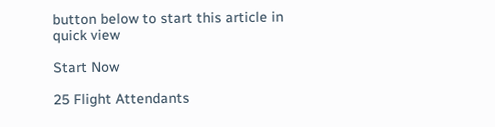button below to start this article in quick view

Start Now

25 Flight Attendants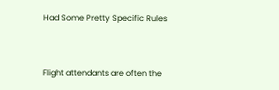Had Some Pretty Specific Rules


Flight attendants are often the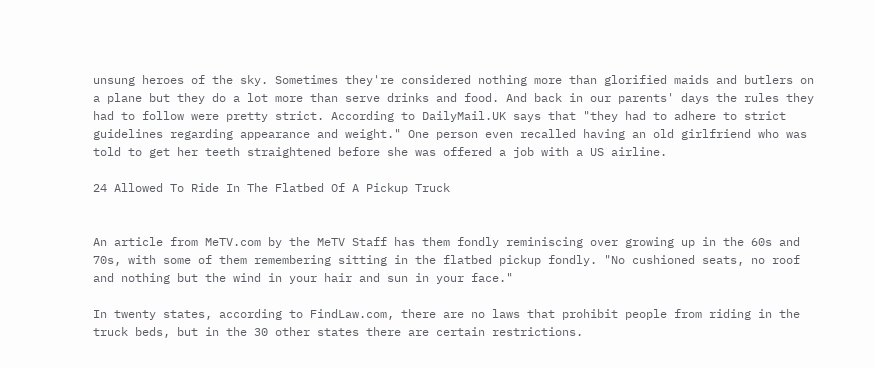unsung heroes of the sky. Sometimes they're considered nothing more than glorified maids and butlers on a plane but they do a lot more than serve drinks and food. And back in our parents' days the rules they had to follow were pretty strict. According to DailyMail.UK says that "they had to adhere to strict guidelines regarding appearance and weight." One person even recalled having an old girlfriend who was told to get her teeth straightened before she was offered a job with a US airline.

24 Allowed To Ride In The Flatbed Of A Pickup Truck


An article from MeTV.com by the MeTV Staff has them fondly reminiscing over growing up in the 60s and 70s, with some of them remembering sitting in the flatbed pickup fondly. "No cushioned seats, no roof and nothing but the wind in your hair and sun in your face."

In twenty states, according to FindLaw.com, there are no laws that prohibit people from riding in the truck beds, but in the 30 other states there are certain restrictions.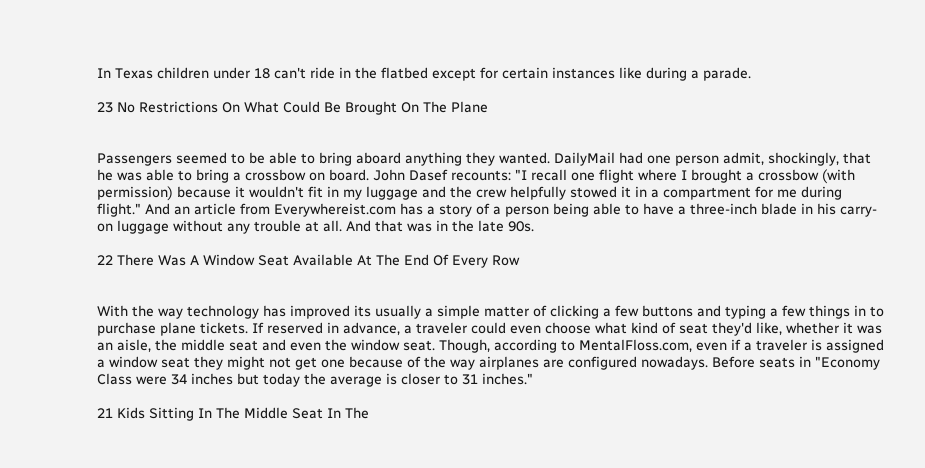In Texas children under 18 can't ride in the flatbed except for certain instances like during a parade.

23 No Restrictions On What Could Be Brought On The Plane


Passengers seemed to be able to bring aboard anything they wanted. DailyMail had one person admit, shockingly, that he was able to bring a crossbow on board. John Dasef recounts: "I recall one flight where I brought a crossbow (with permission) because it wouldn't fit in my luggage and the crew helpfully stowed it in a compartment for me during flight." And an article from Everywhereist.com has a story of a person being able to have a three-inch blade in his carry-on luggage without any trouble at all. And that was in the late 90s.

22 There Was A Window Seat Available At The End Of Every Row


With the way technology has improved its usually a simple matter of clicking a few buttons and typing a few things in to purchase plane tickets. If reserved in advance, a traveler could even choose what kind of seat they'd like, whether it was an aisle, the middle seat and even the window seat. Though, according to MentalFloss.com, even if a traveler is assigned a window seat they might not get one because of the way airplanes are configured nowadays. Before seats in "Economy Class were 34 inches but today the average is closer to 31 inches."

21 Kids Sitting In The Middle Seat In The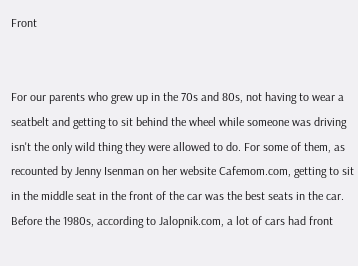Front


For our parents who grew up in the 70s and 80s, not having to wear a seatbelt and getting to sit behind the wheel while someone was driving isn't the only wild thing they were allowed to do. For some of them, as recounted by Jenny Isenman on her website Cafemom.com, getting to sit in the middle seat in the front of the car was the best seats in the car. Before the 1980s, according to Jalopnik.com, a lot of cars had front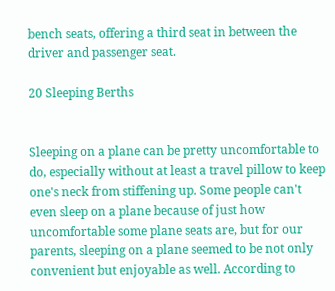bench seats, offering a third seat in between the driver and passenger seat.

20 Sleeping Berths


Sleeping on a plane can be pretty uncomfortable to do, especially without at least a travel pillow to keep one's neck from stiffening up. Some people can't even sleep on a plane because of just how uncomfortable some plane seats are, but for our parents, sleeping on a plane seemed to be not only convenient but enjoyable as well. According to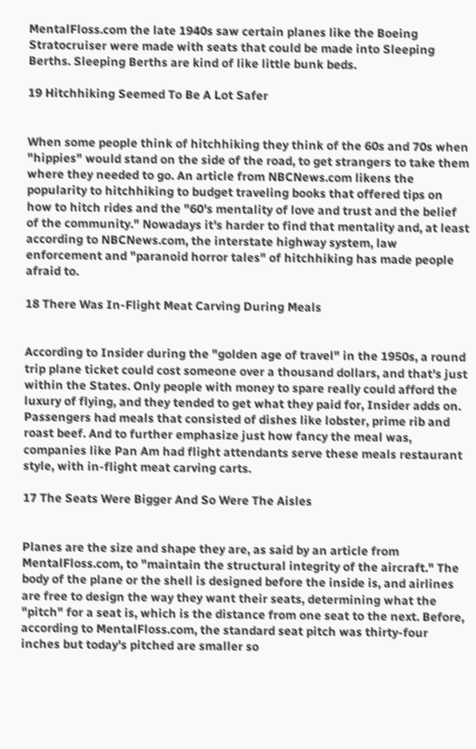MentalFloss.com the late 1940s saw certain planes like the Boeing Stratocruiser were made with seats that could be made into Sleeping Berths. Sleeping Berths are kind of like little bunk beds.

19 Hitchhiking Seemed To Be A Lot Safer


When some people think of hitchhiking they think of the 60s and 70s when "hippies" would stand on the side of the road, to get strangers to take them where they needed to go. An article from NBCNews.com likens the popularity to hitchhiking to budget traveling books that offered tips on how to hitch rides and the "60's mentality of love and trust and the belief of the community." Nowadays it's harder to find that mentality and, at least according to NBCNews.com, the interstate highway system, law enforcement and "paranoid horror tales" of hitchhiking has made people afraid to.

18 There Was In-Flight Meat Carving During Meals


According to Insider during the "golden age of travel" in the 1950s, a round trip plane ticket could cost someone over a thousand dollars, and that's just within the States. Only people with money to spare really could afford the luxury of flying, and they tended to get what they paid for, Insider adds on. Passengers had meals that consisted of dishes like lobster, prime rib and roast beef. And to further emphasize just how fancy the meal was, companies like Pan Am had flight attendants serve these meals restaurant style, with in-flight meat carving carts.

17 The Seats Were Bigger And So Were The Aisles


Planes are the size and shape they are, as said by an article from MentalFloss.com, to "maintain the structural integrity of the aircraft." The body of the plane or the shell is designed before the inside is, and airlines are free to design the way they want their seats, determining what the "pitch" for a seat is, which is the distance from one seat to the next. Before, according to MentalFloss.com, the standard seat pitch was thirty-four inches but today's pitched are smaller so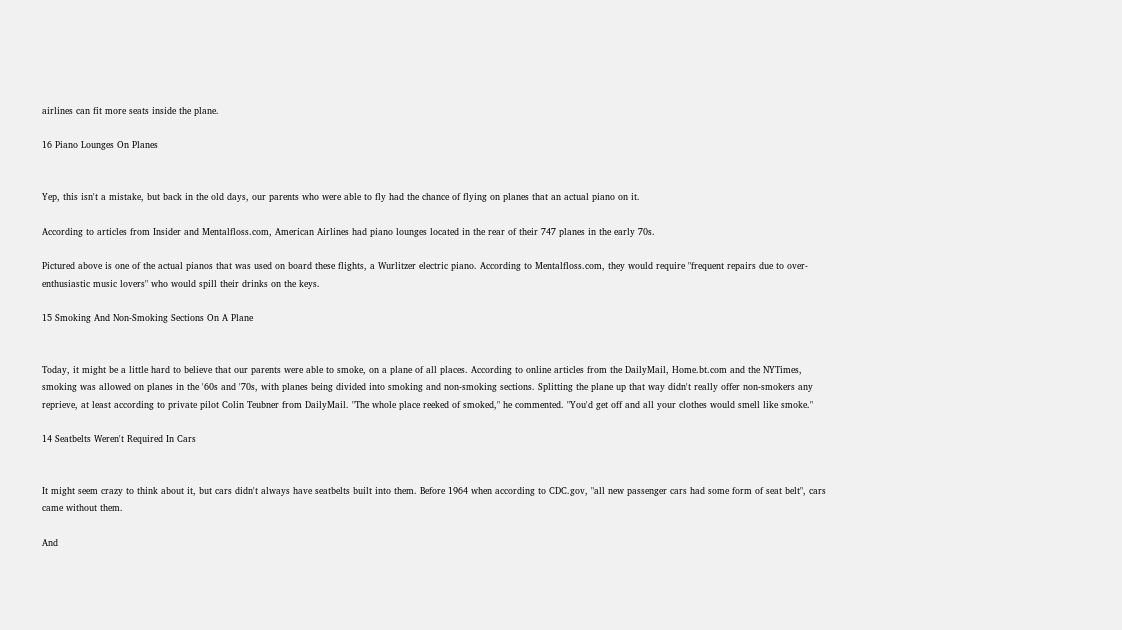airlines can fit more seats inside the plane.

16 Piano Lounges On Planes


Yep, this isn't a mistake, but back in the old days, our parents who were able to fly had the chance of flying on planes that an actual piano on it.

According to articles from Insider and Mentalfloss.com, American Airlines had piano lounges located in the rear of their 747 planes in the early 70s.

Pictured above is one of the actual pianos that was used on board these flights, a Wurlitzer electric piano. According to Mentalfloss.com, they would require "frequent repairs due to over-enthusiastic music lovers" who would spill their drinks on the keys.

15 Smoking And Non-Smoking Sections On A Plane


Today, it might be a little hard to believe that our parents were able to smoke, on a plane of all places. According to online articles from the DailyMail, Home.bt.com and the NYTimes, smoking was allowed on planes in the '60s and '70s, with planes being divided into smoking and non-smoking sections. Splitting the plane up that way didn't really offer non-smokers any reprieve, at least according to private pilot Colin Teubner from DailyMail. "The whole place reeked of smoked," he commented. "You'd get off and all your clothes would smell like smoke."

14 Seatbelts Weren't Required In Cars


It might seem crazy to think about it, but cars didn't always have seatbelts built into them. Before 1964 when according to CDC.gov, "all new passenger cars had some form of seat belt", cars came without them.

And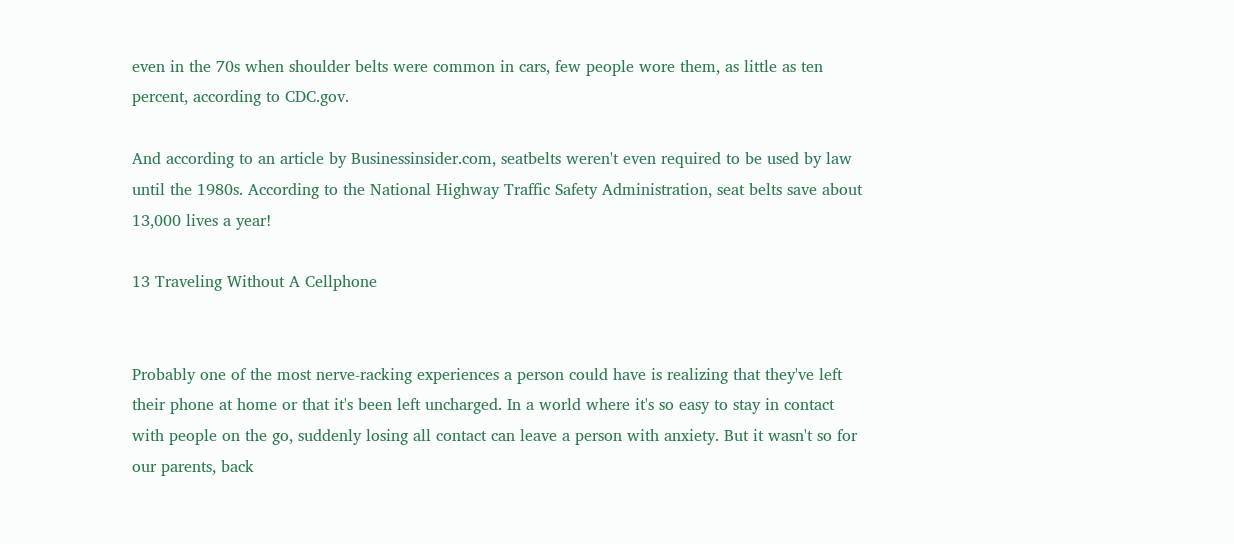even in the 70s when shoulder belts were common in cars, few people wore them, as little as ten percent, according to CDC.gov.

And according to an article by Businessinsider.com, seatbelts weren't even required to be used by law until the 1980s. According to the National Highway Traffic Safety Administration, seat belts save about 13,000 lives a year!

13 Traveling Without A Cellphone


Probably one of the most nerve-racking experiences a person could have is realizing that they've left their phone at home or that it's been left uncharged. In a world where it's so easy to stay in contact with people on the go, suddenly losing all contact can leave a person with anxiety. But it wasn't so for our parents, back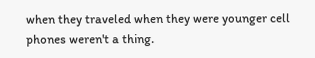when they traveled when they were younger cell phones weren't a thing.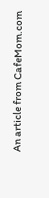An article from CafeMom.com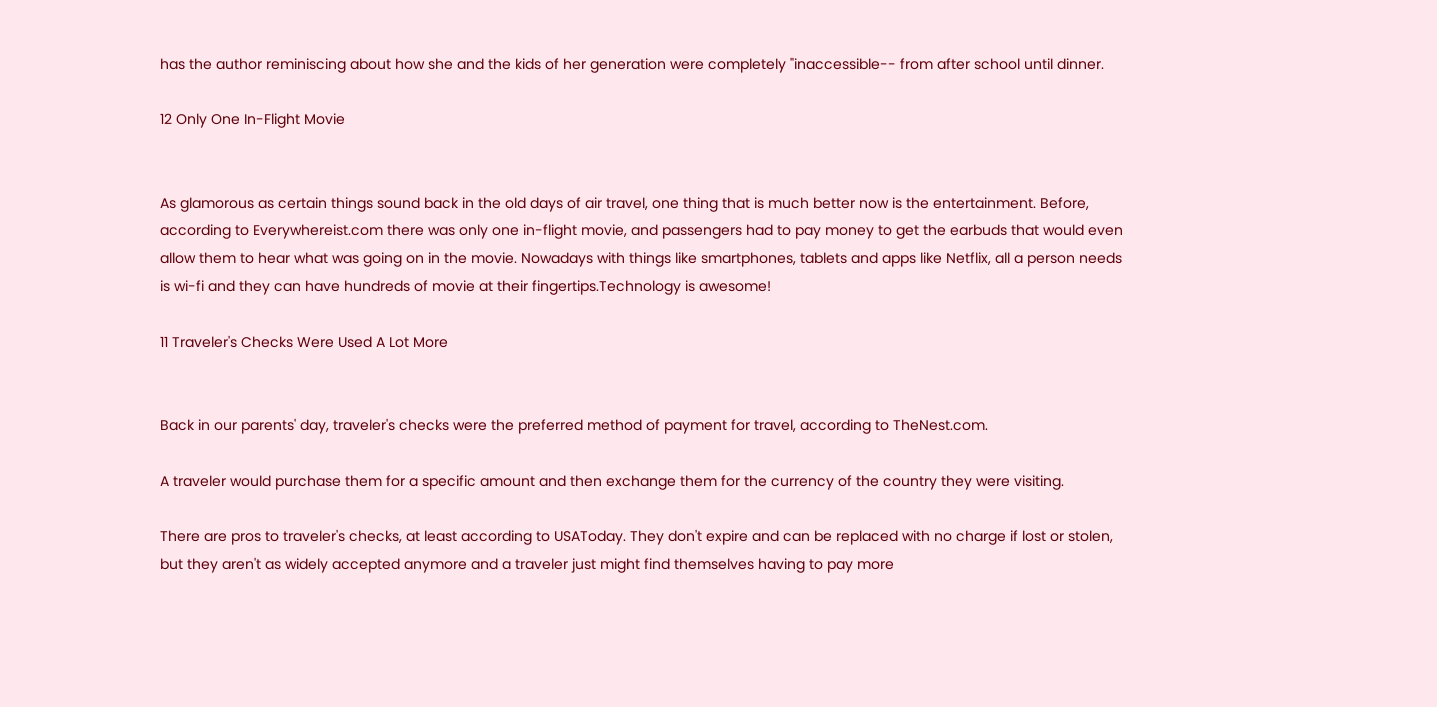has the author reminiscing about how she and the kids of her generation were completely "inaccessible-- from after school until dinner.

12 Only One In-Flight Movie


As glamorous as certain things sound back in the old days of air travel, one thing that is much better now is the entertainment. Before, according to Everywhereist.com there was only one in-flight movie, and passengers had to pay money to get the earbuds that would even allow them to hear what was going on in the movie. Nowadays with things like smartphones, tablets and apps like Netflix, all a person needs is wi-fi and they can have hundreds of movie at their fingertips.Technology is awesome!

11 Traveler's Checks Were Used A Lot More


Back in our parents' day, traveler's checks were the preferred method of payment for travel, according to TheNest.com.

A traveler would purchase them for a specific amount and then exchange them for the currency of the country they were visiting.

There are pros to traveler's checks, at least according to USAToday. They don't expire and can be replaced with no charge if lost or stolen, but they aren't as widely accepted anymore and a traveler just might find themselves having to pay more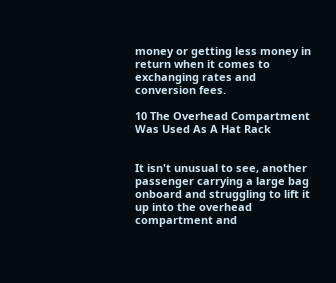money or getting less money in return when it comes to exchanging rates and conversion fees.

10 The Overhead Compartment Was Used As A Hat Rack


It isn't unusual to see, another passenger carrying a large bag onboard and struggling to lift it up into the overhead compartment and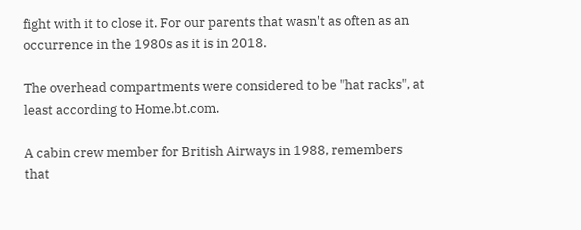fight with it to close it. For our parents that wasn't as often as an occurrence in the 1980s as it is in 2018.

The overhead compartments were considered to be "hat racks", at least according to Home.bt.com.

A cabin crew member for British Airways in 1988, remembers that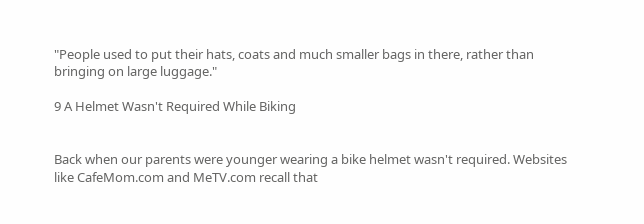"People used to put their hats, coats and much smaller bags in there, rather than bringing on large luggage."

9 A Helmet Wasn't Required While Biking


Back when our parents were younger wearing a bike helmet wasn't required. Websites like CafeMom.com and MeTV.com recall that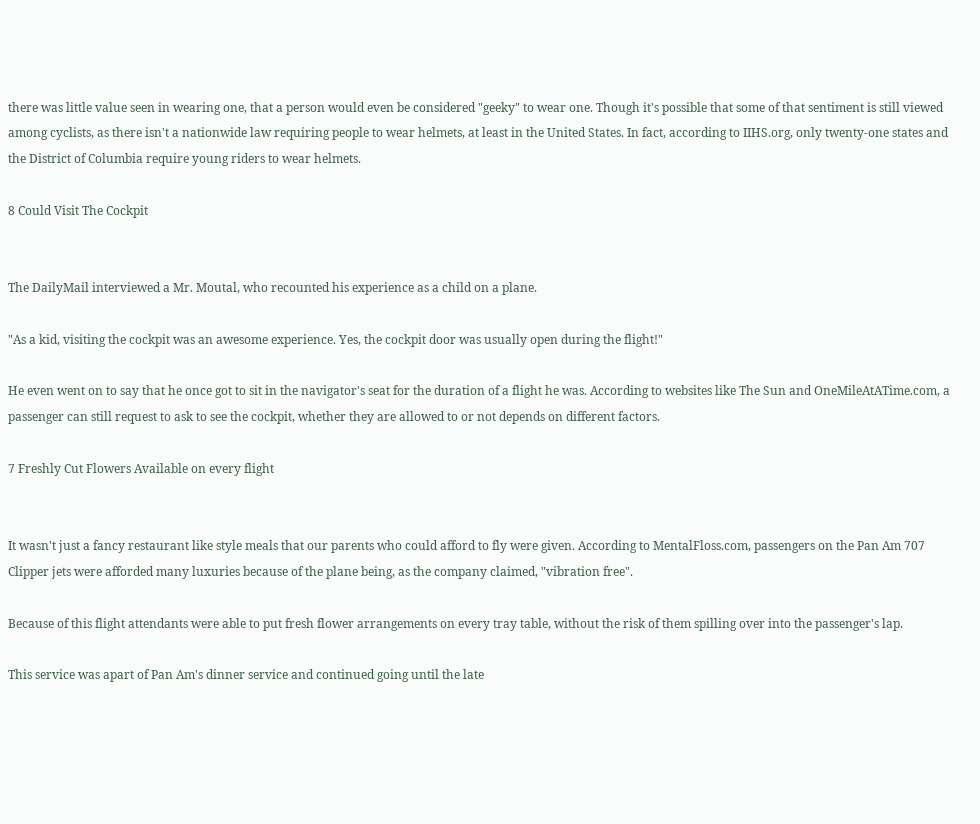there was little value seen in wearing one, that a person would even be considered "geeky" to wear one. Though it's possible that some of that sentiment is still viewed among cyclists, as there isn't a nationwide law requiring people to wear helmets, at least in the United States. In fact, according to IIHS.org, only twenty-one states and the District of Columbia require young riders to wear helmets.

8 Could Visit The Cockpit


The DailyMail interviewed a Mr. Moutal, who recounted his experience as a child on a plane.

"As a kid, visiting the cockpit was an awesome experience. Yes, the cockpit door was usually open during the flight!"

He even went on to say that he once got to sit in the navigator's seat for the duration of a flight he was. According to websites like The Sun and OneMileAtATime.com, a passenger can still request to ask to see the cockpit, whether they are allowed to or not depends on different factors.

7 Freshly Cut Flowers Available on every flight


It wasn't just a fancy restaurant like style meals that our parents who could afford to fly were given. According to MentalFloss.com, passengers on the Pan Am 707 Clipper jets were afforded many luxuries because of the plane being, as the company claimed, "vibration free".

Because of this flight attendants were able to put fresh flower arrangements on every tray table, without the risk of them spilling over into the passenger's lap.

This service was apart of Pan Am's dinner service and continued going until the late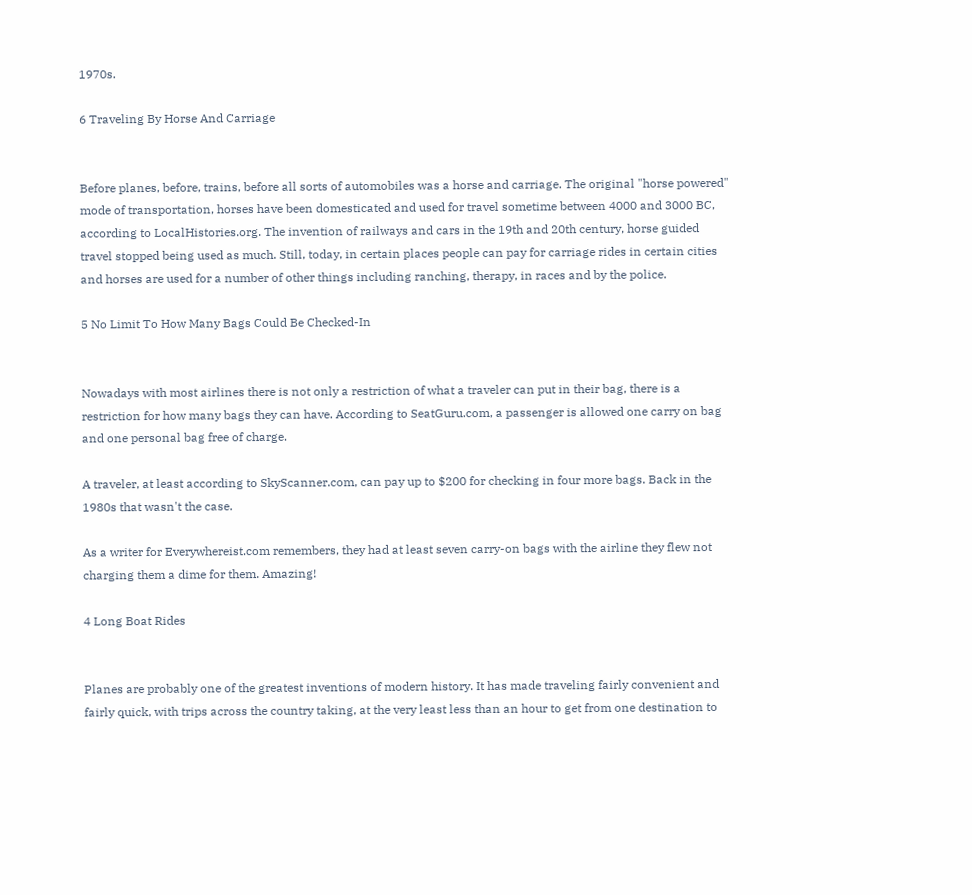1970s.

6 Traveling By Horse And Carriage


Before planes, before, trains, before all sorts of automobiles was a horse and carriage. The original "horse powered" mode of transportation, horses have been domesticated and used for travel sometime between 4000 and 3000 BC, according to LocalHistories.org. The invention of railways and cars in the 19th and 20th century, horse guided travel stopped being used as much. Still, today, in certain places people can pay for carriage rides in certain cities and horses are used for a number of other things including ranching, therapy, in races and by the police.

5 No Limit To How Many Bags Could Be Checked-In


Nowadays with most airlines there is not only a restriction of what a traveler can put in their bag, there is a restriction for how many bags they can have. According to SeatGuru.com, a passenger is allowed one carry on bag and one personal bag free of charge.

A traveler, at least according to SkyScanner.com, can pay up to $200 for checking in four more bags. Back in the 1980s that wasn't the case.

As a writer for Everywhereist.com remembers, they had at least seven carry-on bags with the airline they flew not charging them a dime for them. Amazing!

4 Long Boat Rides


Planes are probably one of the greatest inventions of modern history. It has made traveling fairly convenient and fairly quick, with trips across the country taking, at the very least less than an hour to get from one destination to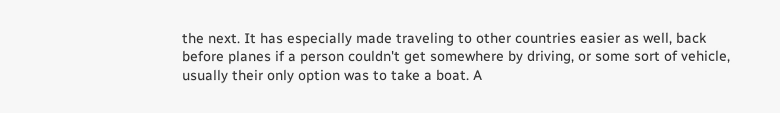the next. It has especially made traveling to other countries easier as well, back before planes if a person couldn't get somewhere by driving, or some sort of vehicle, usually their only option was to take a boat. A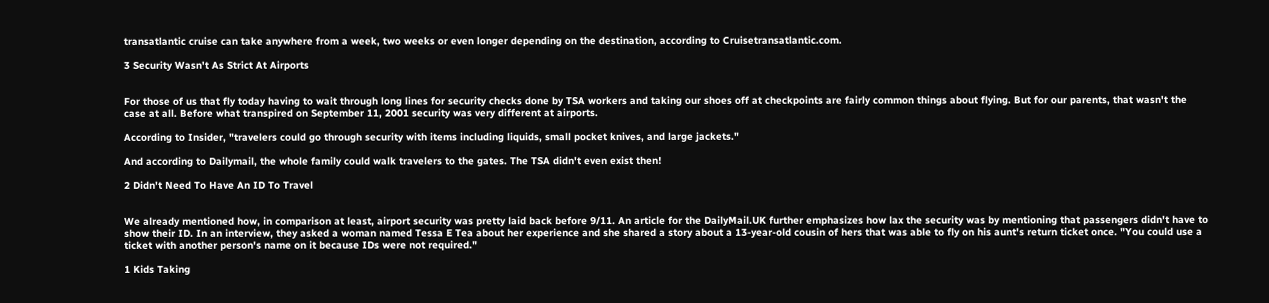transatlantic cruise can take anywhere from a week, two weeks or even longer depending on the destination, according to Cruisetransatlantic.com.

3 Security Wasn't As Strict At Airports


For those of us that fly today having to wait through long lines for security checks done by TSA workers and taking our shoes off at checkpoints are fairly common things about flying. But for our parents, that wasn't the case at all. Before what transpired on September 11, 2001 security was very different at airports.

According to Insider, "travelers could go through security with items including liquids, small pocket knives, and large jackets."

And according to Dailymail, the whole family could walk travelers to the gates. The TSA didn't even exist then!

2 Didn't Need To Have An ID To Travel


We already mentioned how, in comparison at least, airport security was pretty laid back before 9/11. An article for the DailyMail.UK further emphasizes how lax the security was by mentioning that passengers didn't have to show their ID. In an interview, they asked a woman named Tessa E Tea about her experience and she shared a story about a 13-year-old cousin of hers that was able to fly on his aunt's return ticket once. "You could use a ticket with another person's name on it because IDs were not required."

1 Kids Taking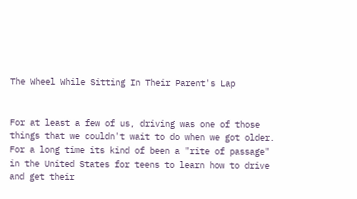The Wheel While Sitting In Their Parent's Lap


For at least a few of us, driving was one of those things that we couldn't wait to do when we got older. For a long time its kind of been a "rite of passage" in the United States for teens to learn how to drive and get their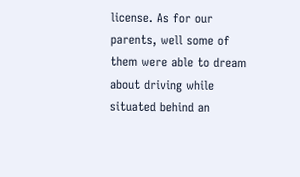license. As for our parents, well some of them were able to dream about driving while situated behind an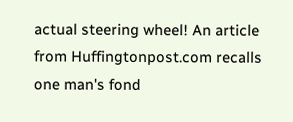actual steering wheel! An article from Huffingtonpost.com recalls one man's fond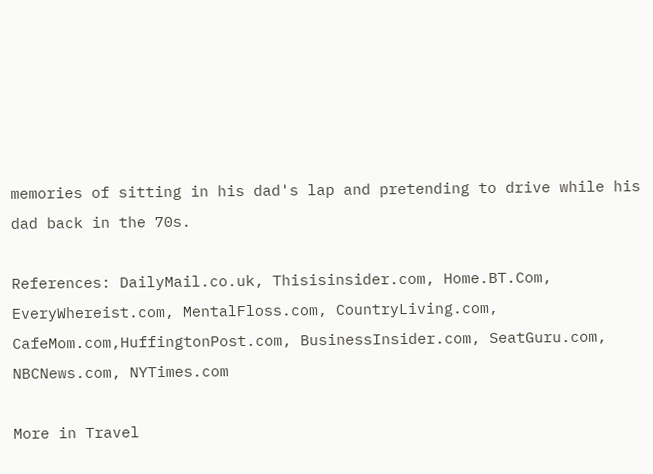memories of sitting in his dad's lap and pretending to drive while his dad back in the 70s.

References: DailyMail.co.uk, Thisisinsider.com, Home.BT.Com, EveryWhereist.com, MentalFloss.com, CountryLiving.com, CafeMom.com,HuffingtonPost.com, BusinessInsider.com, SeatGuru.com, NBCNews.com, NYTimes.com

More in Travel